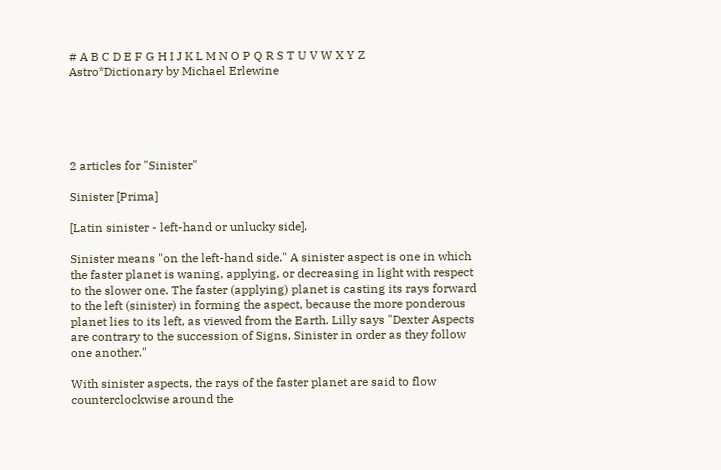# A B C D E F G H I J K L M N O P Q R S T U V W X Y Z
Astro*Dictionary by Michael Erlewine





2 articles for "Sinister"

Sinister [Prima]

[Latin sinister - left-hand or unlucky side].

Sinister means "on the left-hand side." A sinister aspect is one in which the faster planet is waning, applying, or decreasing in light with respect to the slower one. The faster (applying) planet is casting its rays forward to the left (sinister) in forming the aspect, because the more ponderous planet lies to its left, as viewed from the Earth. Lilly says "Dexter Aspects are contrary to the succession of Signs, Sinister in order as they follow one another."

With sinister aspects, the rays of the faster planet are said to flow counterclockwise around the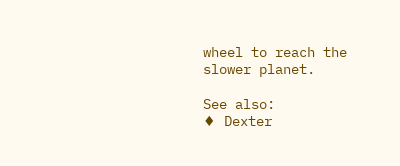wheel to reach the slower planet.

See also:
♦ Dexter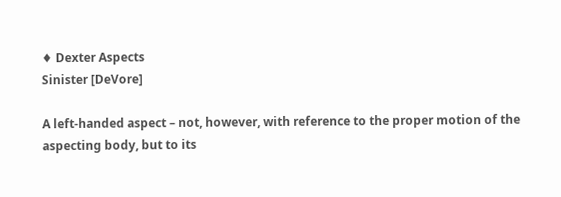♦ Dexter Aspects
Sinister [DeVore]

A left-handed aspect – not, however, with reference to the proper motion of the aspecting body, but to its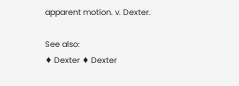apparent motion. v. Dexter.

See also:
♦ Dexter ♦ Dexter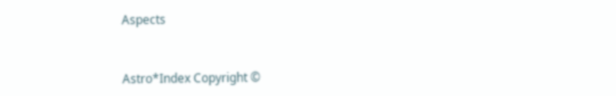Aspects


Astro*Index Copyright ©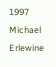1997 Michael Erlewine